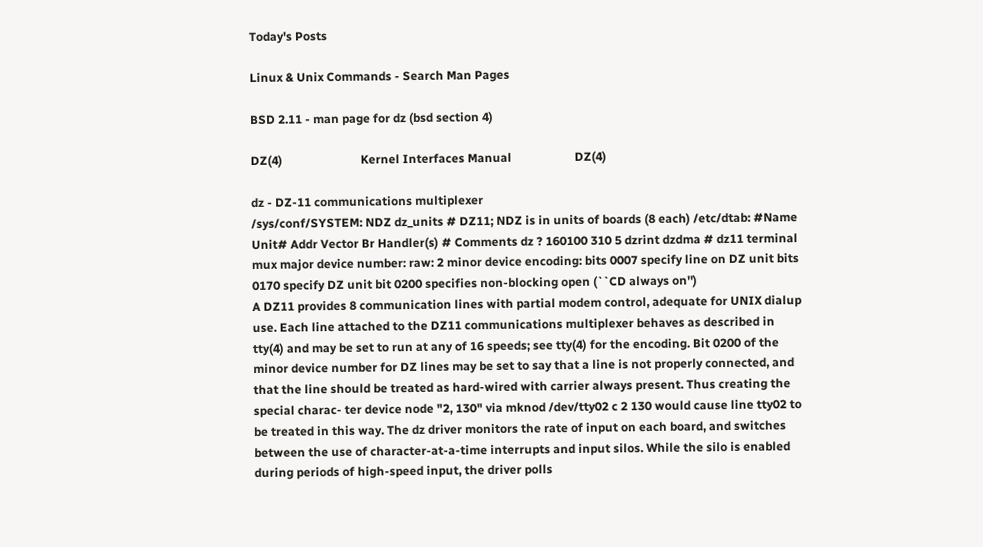Today's Posts

Linux & Unix Commands - Search Man Pages

BSD 2.11 - man page for dz (bsd section 4)

DZ(4)                          Kernel Interfaces Manual                     DZ(4)

dz - DZ-11 communications multiplexer
/sys/conf/SYSTEM: NDZ dz_units # DZ11; NDZ is in units of boards (8 each) /etc/dtab: #Name Unit# Addr Vector Br Handler(s) # Comments dz ? 160100 310 5 dzrint dzdma # dz11 terminal mux major device number: raw: 2 minor device encoding: bits 0007 specify line on DZ unit bits 0170 specify DZ unit bit 0200 specifies non-blocking open (``CD always on'')
A DZ11 provides 8 communication lines with partial modem control, adequate for UNIX dialup use. Each line attached to the DZ11 communications multiplexer behaves as described in tty(4) and may be set to run at any of 16 speeds; see tty(4) for the encoding. Bit 0200 of the minor device number for DZ lines may be set to say that a line is not properly connected, and that the line should be treated as hard-wired with carrier always present. Thus creating the special charac- ter device node "2, 130" via mknod /dev/tty02 c 2 130 would cause line tty02 to be treated in this way. The dz driver monitors the rate of input on each board, and switches between the use of character-at-a-time interrupts and input silos. While the silo is enabled during periods of high-speed input, the driver polls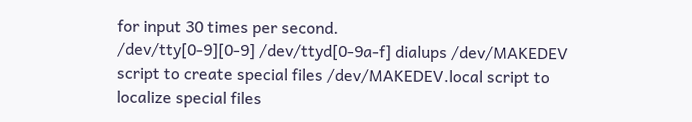for input 30 times per second.
/dev/tty[0-9][0-9] /dev/ttyd[0-9a-f] dialups /dev/MAKEDEV script to create special files /dev/MAKEDEV.local script to localize special files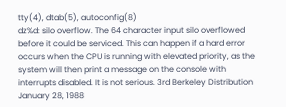tty(4), dtab(5), autoconfig(8)
dz%d: silo overflow. The 64 character input silo overflowed before it could be serviced. This can happen if a hard error occurs when the CPU is running with elevated priority, as the system will then print a message on the console with interrupts disabled. It is not serious. 3rd Berkeley Distribution January 28, 1988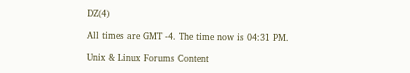DZ(4)

All times are GMT -4. The time now is 04:31 PM.

Unix & Linux Forums Content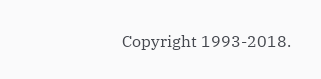Copyright 1993-2018.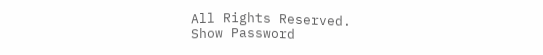All Rights Reserved.
Show Password